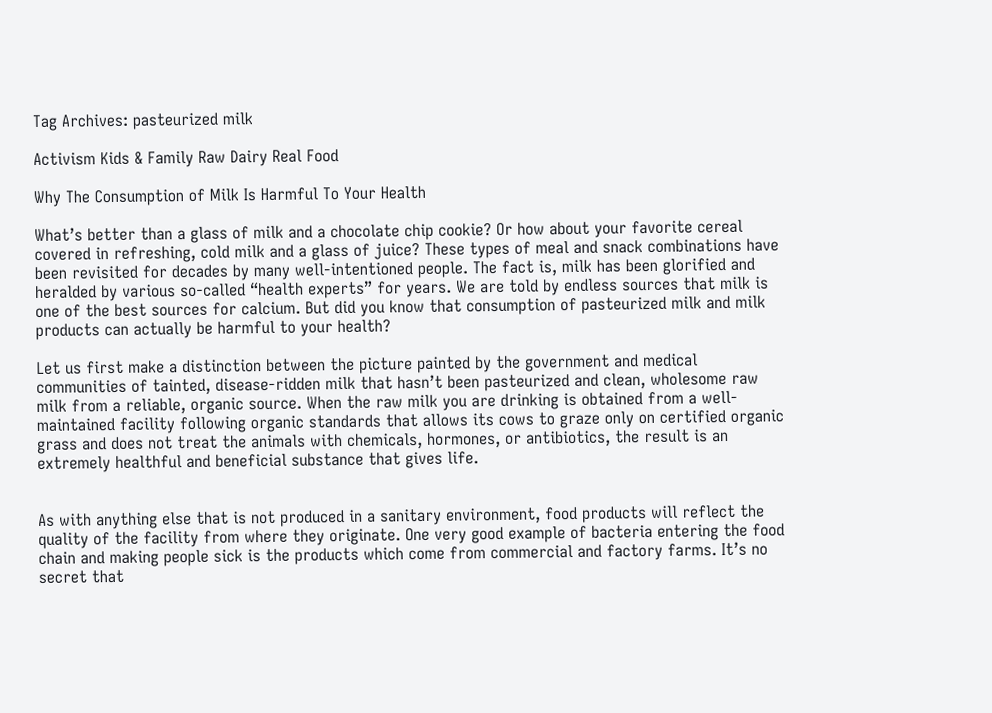Tag Archives: pasteurized milk

Activism Kids & Family Raw Dairy Real Food

Why The Consumption of Milk Is Harmful To Your Health

What’s better than a glass of milk and a chocolate chip cookie? Or how about your favorite cereal covered in refreshing, cold milk and a glass of juice? These types of meal and snack combinations have been revisited for decades by many well-intentioned people. The fact is, milk has been glorified and heralded by various so-called “health experts” for years. We are told by endless sources that milk is one of the best sources for calcium. But did you know that consumption of pasteurized milk and milk products can actually be harmful to your health?

Let us first make a distinction between the picture painted by the government and medical communities of tainted, disease-ridden milk that hasn’t been pasteurized and clean, wholesome raw milk from a reliable, organic source. When the raw milk you are drinking is obtained from a well-maintained facility following organic standards that allows its cows to graze only on certified organic grass and does not treat the animals with chemicals, hormones, or antibiotics, the result is an extremely healthful and beneficial substance that gives life.


As with anything else that is not produced in a sanitary environment, food products will reflect the quality of the facility from where they originate. One very good example of bacteria entering the food chain and making people sick is the products which come from commercial and factory farms. It’s no secret that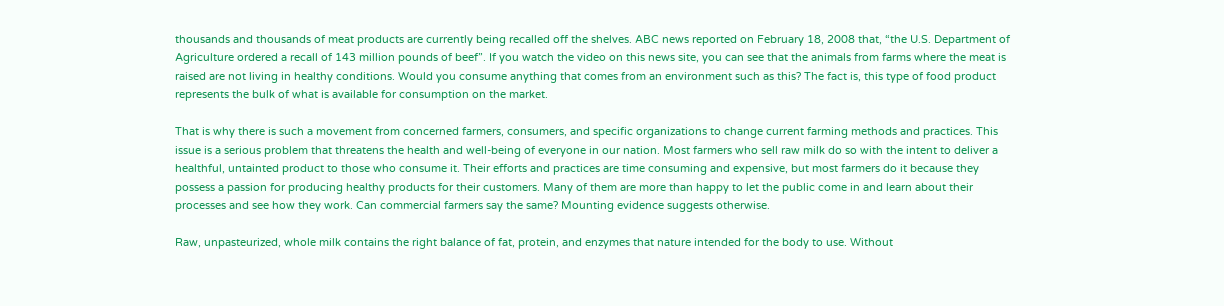thousands and thousands of meat products are currently being recalled off the shelves. ABC news reported on February 18, 2008 that, “the U.S. Department of Agriculture ordered a recall of 143 million pounds of beef”. If you watch the video on this news site, you can see that the animals from farms where the meat is raised are not living in healthy conditions. Would you consume anything that comes from an environment such as this? The fact is, this type of food product represents the bulk of what is available for consumption on the market.

That is why there is such a movement from concerned farmers, consumers, and specific organizations to change current farming methods and practices. This issue is a serious problem that threatens the health and well-being of everyone in our nation. Most farmers who sell raw milk do so with the intent to deliver a healthful, untainted product to those who consume it. Their efforts and practices are time consuming and expensive, but most farmers do it because they possess a passion for producing healthy products for their customers. Many of them are more than happy to let the public come in and learn about their processes and see how they work. Can commercial farmers say the same? Mounting evidence suggests otherwise.

Raw, unpasteurized, whole milk contains the right balance of fat, protein, and enzymes that nature intended for the body to use. Without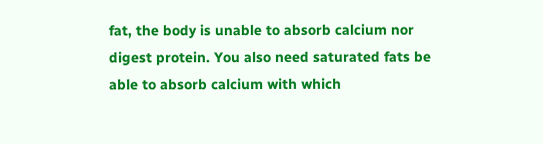fat, the body is unable to absorb calcium nor digest protein. You also need saturated fats be able to absorb calcium with which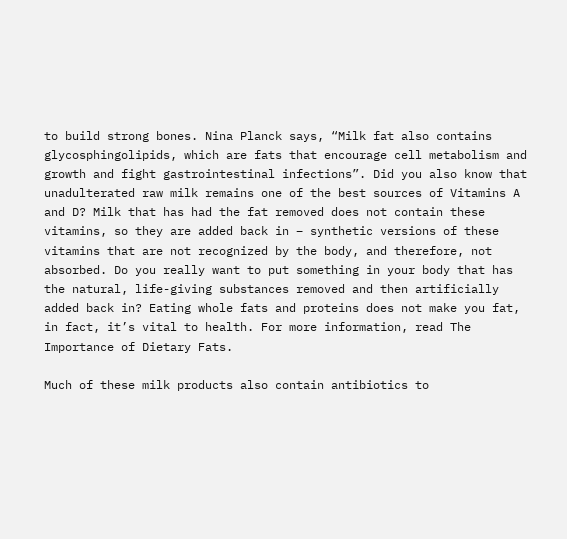to build strong bones. Nina Planck says, “Milk fat also contains glycosphingolipids, which are fats that encourage cell metabolism and growth and fight gastrointestinal infections”. Did you also know that unadulterated raw milk remains one of the best sources of Vitamins A and D? Milk that has had the fat removed does not contain these vitamins, so they are added back in – synthetic versions of these vitamins that are not recognized by the body, and therefore, not absorbed. Do you really want to put something in your body that has the natural, life-giving substances removed and then artificially added back in? Eating whole fats and proteins does not make you fat, in fact, it’s vital to health. For more information, read The Importance of Dietary Fats.

Much of these milk products also contain antibiotics to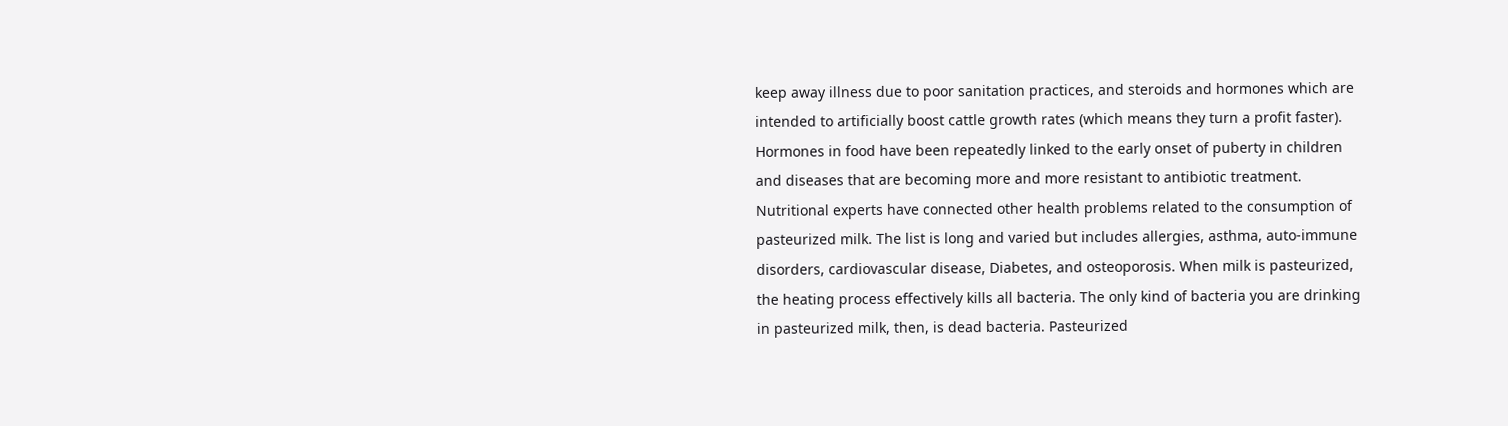keep away illness due to poor sanitation practices, and steroids and hormones which are intended to artificially boost cattle growth rates (which means they turn a profit faster). Hormones in food have been repeatedly linked to the early onset of puberty in children and diseases that are becoming more and more resistant to antibiotic treatment. Nutritional experts have connected other health problems related to the consumption of pasteurized milk. The list is long and varied but includes allergies, asthma, auto-immune disorders, cardiovascular disease, Diabetes, and osteoporosis. When milk is pasteurized, the heating process effectively kills all bacteria. The only kind of bacteria you are drinking in pasteurized milk, then, is dead bacteria. Pasteurized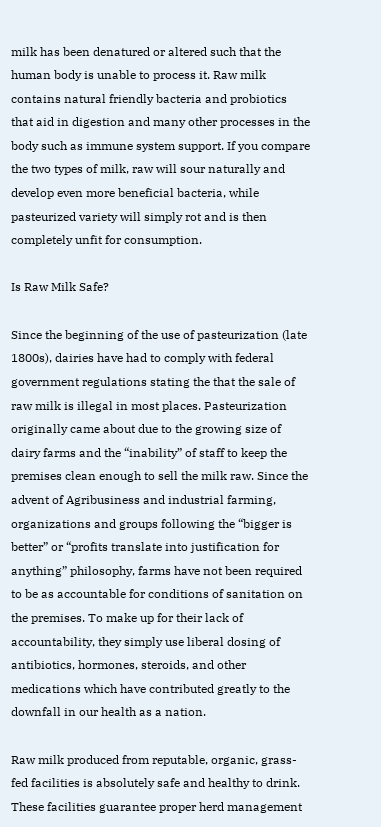milk has been denatured or altered such that the human body is unable to process it. Raw milk contains natural friendly bacteria and probiotics that aid in digestion and many other processes in the body such as immune system support. If you compare the two types of milk, raw will sour naturally and develop even more beneficial bacteria, while pasteurized variety will simply rot and is then completely unfit for consumption.

Is Raw Milk Safe?

Since the beginning of the use of pasteurization (late 1800s), dairies have had to comply with federal government regulations stating the that the sale of raw milk is illegal in most places. Pasteurization originally came about due to the growing size of dairy farms and the “inability” of staff to keep the premises clean enough to sell the milk raw. Since the advent of Agribusiness and industrial farming, organizations and groups following the “bigger is better” or “profits translate into justification for anything” philosophy, farms have not been required to be as accountable for conditions of sanitation on the premises. To make up for their lack of accountability, they simply use liberal dosing of antibiotics, hormones, steroids, and other medications which have contributed greatly to the downfall in our health as a nation.

Raw milk produced from reputable, organic, grass-fed facilities is absolutely safe and healthy to drink. These facilities guarantee proper herd management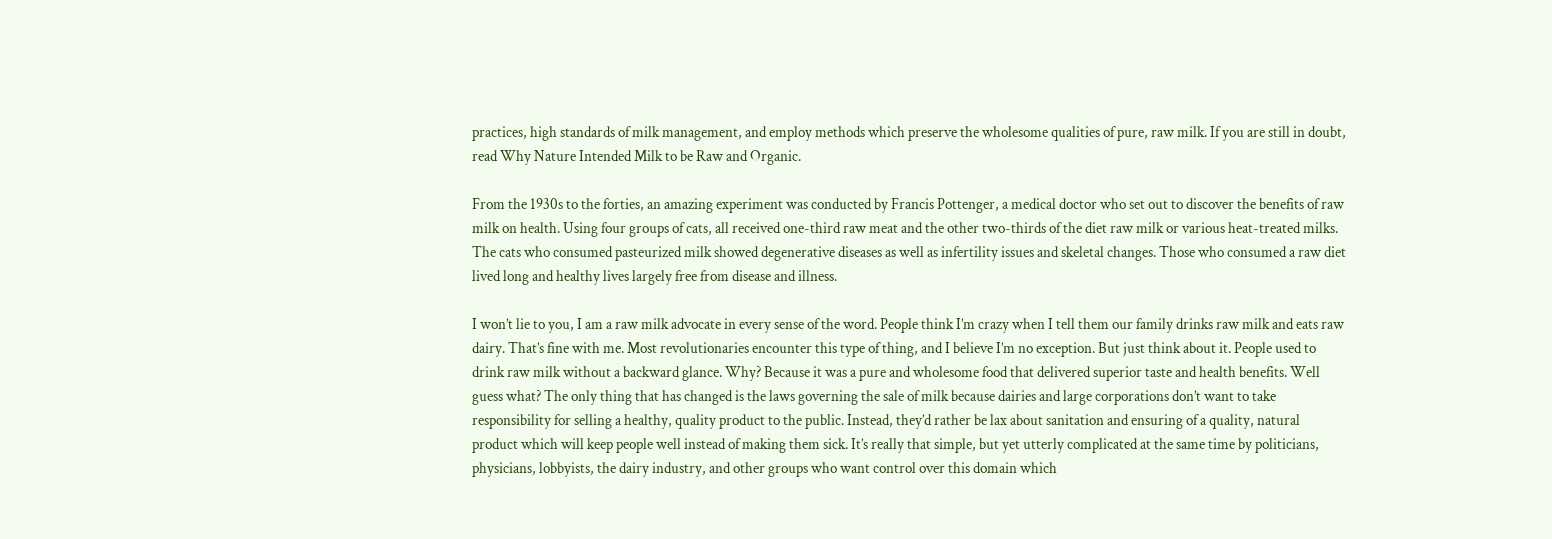practices, high standards of milk management, and employ methods which preserve the wholesome qualities of pure, raw milk. If you are still in doubt, read Why Nature Intended Milk to be Raw and Organic.

From the 1930s to the forties, an amazing experiment was conducted by Francis Pottenger, a medical doctor who set out to discover the benefits of raw milk on health. Using four groups of cats, all received one-third raw meat and the other two-thirds of the diet raw milk or various heat-treated milks. The cats who consumed pasteurized milk showed degenerative diseases as well as infertility issues and skeletal changes. Those who consumed a raw diet lived long and healthy lives largely free from disease and illness.

I won’t lie to you, I am a raw milk advocate in every sense of the word. People think I’m crazy when I tell them our family drinks raw milk and eats raw dairy. That’s fine with me. Most revolutionaries encounter this type of thing, and I believe I’m no exception. But just think about it. People used to drink raw milk without a backward glance. Why? Because it was a pure and wholesome food that delivered superior taste and health benefits. Well guess what? The only thing that has changed is the laws governing the sale of milk because dairies and large corporations don’t want to take responsibility for selling a healthy, quality product to the public. Instead, they’d rather be lax about sanitation and ensuring of a quality, natural product which will keep people well instead of making them sick. It’s really that simple, but yet utterly complicated at the same time by politicians, physicians, lobbyists, the dairy industry, and other groups who want control over this domain which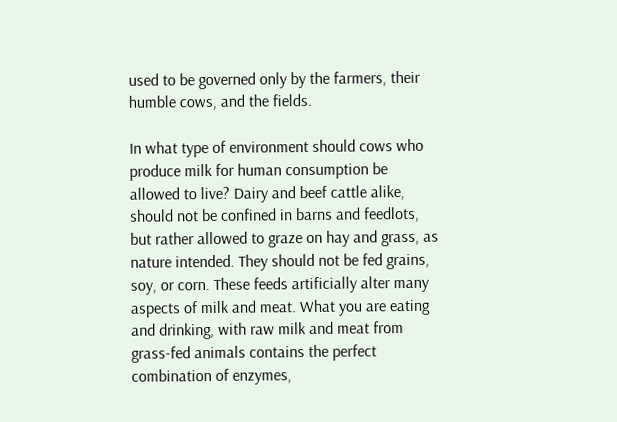used to be governed only by the farmers, their humble cows, and the fields.

In what type of environment should cows who produce milk for human consumption be allowed to live? Dairy and beef cattle alike, should not be confined in barns and feedlots, but rather allowed to graze on hay and grass, as nature intended. They should not be fed grains, soy, or corn. These feeds artificially alter many aspects of milk and meat. What you are eating and drinking, with raw milk and meat from grass-fed animals contains the perfect combination of enzymes,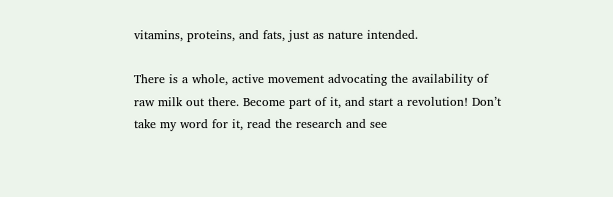vitamins, proteins, and fats, just as nature intended.

There is a whole, active movement advocating the availability of raw milk out there. Become part of it, and start a revolution! Don’t take my word for it, read the research and see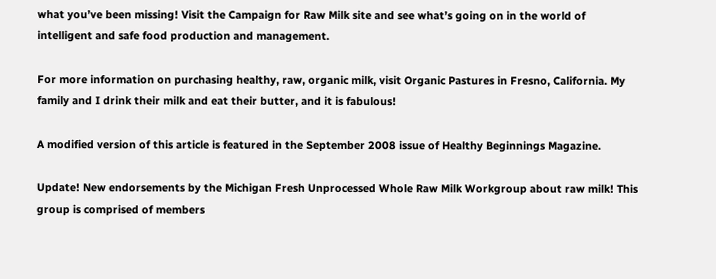what you’ve been missing! Visit the Campaign for Raw Milk site and see what’s going on in the world of intelligent and safe food production and management.

For more information on purchasing healthy, raw, organic milk, visit Organic Pastures in Fresno, California. My family and I drink their milk and eat their butter, and it is fabulous!

A modified version of this article is featured in the September 2008 issue of Healthy Beginnings Magazine.

Update! New endorsements by the Michigan Fresh Unprocessed Whole Raw Milk Workgroup about raw milk! This group is comprised of members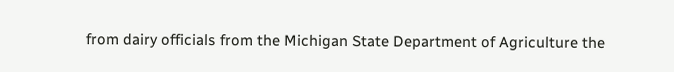from dairy officials from the Michigan State Department of Agriculture the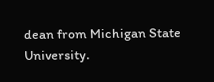dean from Michigan State University.